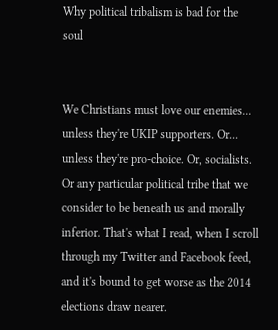Why political tribalism is bad for the soul


We Christians must love our enemies... unless they're UKIP supporters. Or... unless they're pro-choice. Or, socialists. Or any particular political tribe that we consider to be beneath us and morally inferior. That's what I read, when I scroll through my Twitter and Facebook feed, and it's bound to get worse as the 2014 elections draw nearer.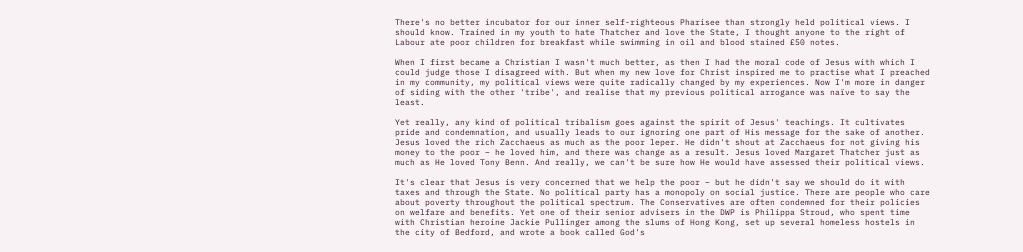There's no better incubator for our inner self-righteous Pharisee than strongly held political views. I should know. Trained in my youth to hate Thatcher and love the State, I thought anyone to the right of Labour ate poor children for breakfast while swimming in oil and blood stained £50 notes.

When I first became a Christian I wasn't much better, as then I had the moral code of Jesus with which I could judge those I disagreed with. But when my new love for Christ inspired me to practise what I preached in my community, my political views were quite radically changed by my experiences. Now I'm more in danger of siding with the other 'tribe', and realise that my previous political arrogance was naïve to say the least.

Yet really, any kind of political tribalism goes against the spirit of Jesus' teachings. It cultivates pride and condemnation, and usually leads to our ignoring one part of His message for the sake of another. Jesus loved the rich Zacchaeus as much as the poor leper. He didn't shout at Zacchaeus for not giving his money to the poor – he loved him, and there was change as a result. Jesus loved Margaret Thatcher just as much as He loved Tony Benn. And really, we can't be sure how He would have assessed their political views.

It's clear that Jesus is very concerned that we help the poor – but he didn't say we should do it with taxes and through the State. No political party has a monopoly on social justice. There are people who care about poverty throughout the political spectrum. The Conservatives are often condemned for their policies on welfare and benefits. Yet one of their senior advisers in the DWP is Philippa Stroud, who spent time with Christian heroine Jackie Pullinger among the slums of Hong Kong, set up several homeless hostels in the city of Bedford, and wrote a book called God's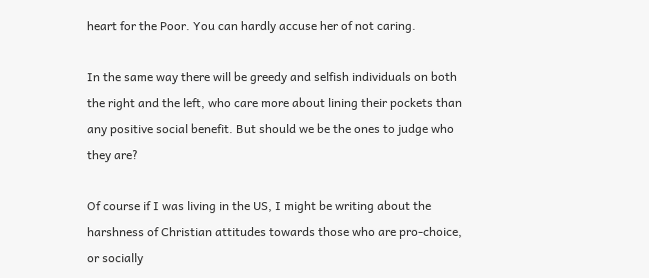heart for the Poor. You can hardly accuse her of not caring.

In the same way there will be greedy and selfish individuals on both the right and the left, who care more about lining their pockets than any positive social benefit. But should we be the ones to judge who they are?

Of course if I was living in the US, I might be writing about the harshness of Christian attitudes towards those who are pro-choice, or socially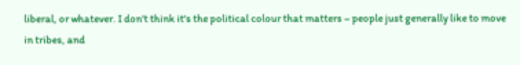liberal, or whatever. I don't think it's the political colour that matters – people just generally like to move in tribes, and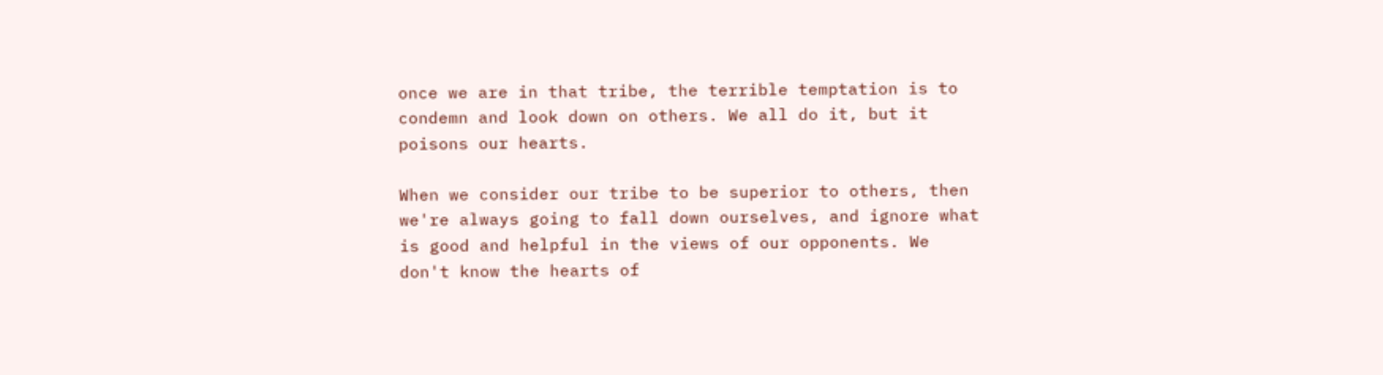once we are in that tribe, the terrible temptation is to condemn and look down on others. We all do it, but it poisons our hearts.

When we consider our tribe to be superior to others, then we're always going to fall down ourselves, and ignore what is good and helpful in the views of our opponents. We don't know the hearts of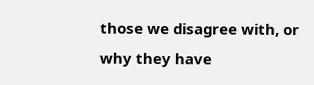those we disagree with, or why they have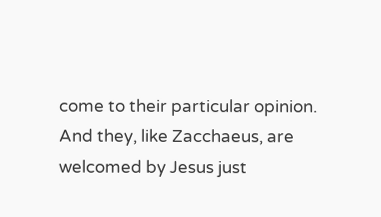come to their particular opinion. And they, like Zacchaeus, are welcomed by Jesus just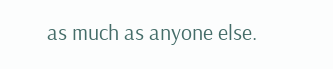as much as anyone else.